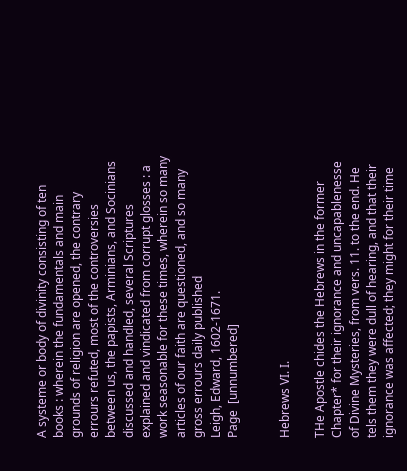A systeme or body of divinity consisting of ten books : wherein the fundamentals and main grounds of religion are opened, the contrary errours refuted, most of the controversies between us, the papists, Arminians, and Socinians discussed and handled, several Scriptures explained and vindicated from corrupt glosses : a work seasonable for these times, wherein so many articles of our faith are questioned, and so many gross errours daily published
Leigh, Edward, 1602-1671.
Page  [unnumbered]


Hebrews VI. I.

THe Apostle chides the Hebrews in the former Chapter* for their ignorance and uncapablenesse of Divine Mysteries, from vers. 11. to the end. He tels them they were dull of hearing, and that their ignorance was affected; they might for their time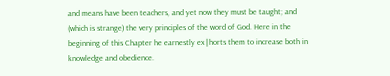and means have been teachers, and yet now they must be taught; and (which is strange) the very principles of the word of God. Here in the beginning of this Chapter he earnestly ex∣horts them to increase both in knowledge and obedience.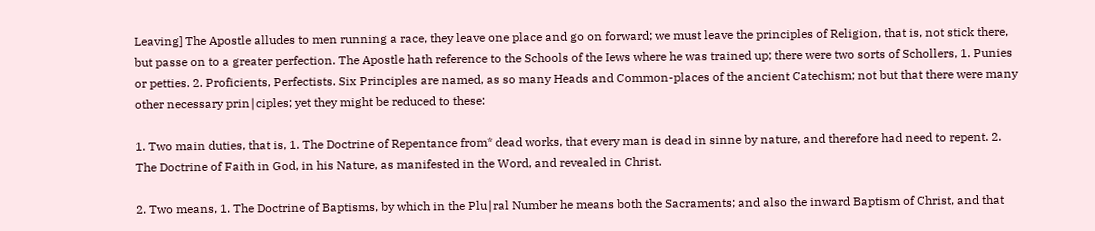Leaving] The Apostle alludes to men running a race, they leave one place and go on forward; we must leave the principles of Religion, that is, not stick there, but passe on to a greater perfection. The Apostle hath reference to the Schools of the Iews where he was trained up; there were two sorts of Schollers, 1. Punies or petties. 2. Proficients, Perfectists. Six Principles are named, as so many Heads and Common-places of the ancient Catechism; not but that there were many other necessary prin∣ciples; yet they might be reduced to these:

1. Two main duties, that is, 1. The Doctrine of Repentance from* dead works, that every man is dead in sinne by nature, and therefore had need to repent. 2. The Doctrine of Faith in God, in his Nature, as manifested in the Word, and revealed in Christ.

2. Two means, 1. The Doctrine of Baptisms, by which in the Plu∣ral Number he means both the Sacraments; and also the inward Baptism of Christ, and that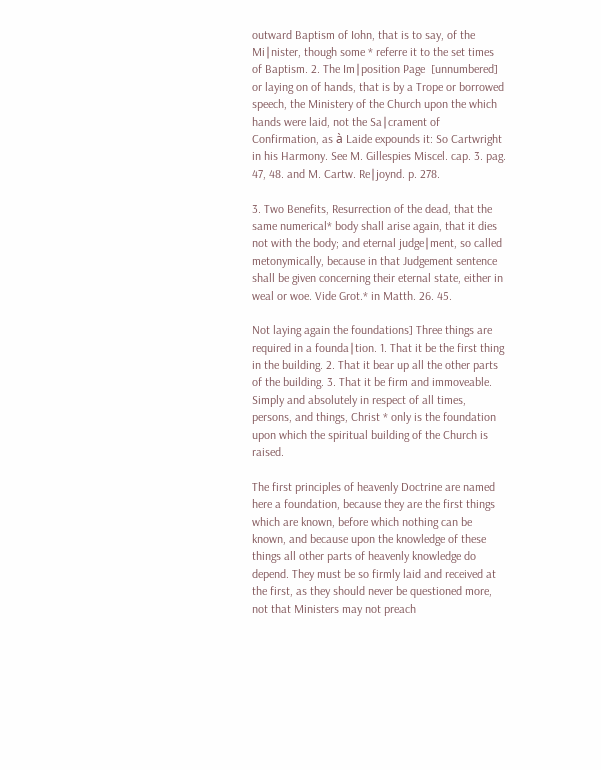outward Baptism of Iohn, that is to say, of the Mi∣nister, though some * referre it to the set times of Baptism. 2. The Im∣position Page  [unnumbered] or laying on of hands, that is by a Trope or borrowed speech, the Ministery of the Church upon the which hands were laid, not the Sa∣crament of Confirmation, as à Laide expounds it: So Cartwright in his Harmony. See M. Gillespies Miscel. cap. 3. pag. 47, 48. and M. Cartw. Re∣joynd. p. 278.

3. Two Benefits, Resurrection of the dead, that the same numerical* body shall arise again, that it dies not with the body; and eternal judge∣ment, so called metonymically, because in that Judgement sentence shall be given concerning their eternal state, either in weal or woe. Vide Grot.* in Matth. 26. 45.

Not laying again the foundations] Three things are required in a founda∣tion. 1. That it be the first thing in the building. 2. That it bear up all the other parts of the building. 3. That it be firm and immoveable. Simply and absolutely in respect of all times, persons, and things, Christ * only is the foundation upon which the spiritual building of the Church is raised.

The first principles of heavenly Doctrine are named here a foundation, because they are the first things which are known, before which nothing can be known, and because upon the knowledge of these things all other parts of heavenly knowledge do depend. They must be so firmly laid and received at the first, as they should never be questioned more, not that Ministers may not preach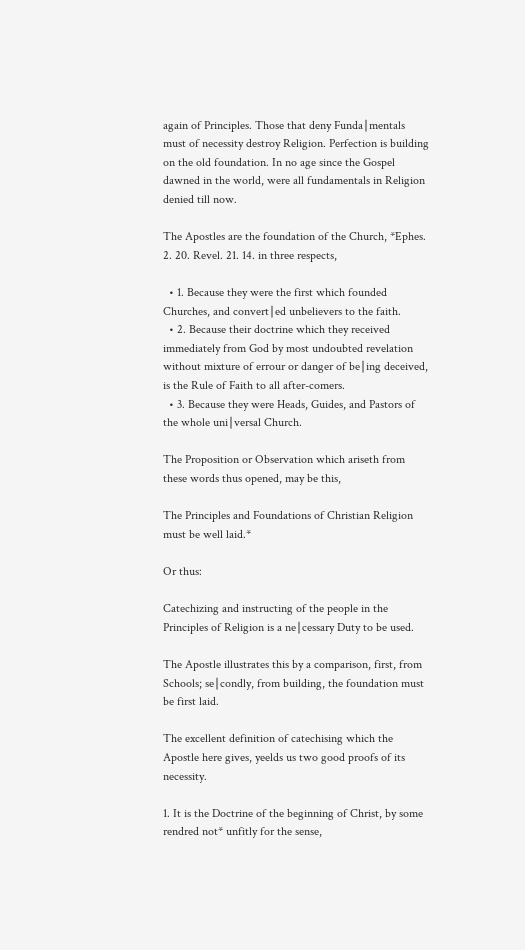again of Principles. Those that deny Funda∣mentals must of necessity destroy Religion. Perfection is building on the old foundation. In no age since the Gospel dawned in the world, were all fundamentals in Religion denied till now.

The Apostles are the foundation of the Church, *Ephes. 2. 20. Revel. 21. 14. in three respects,

  • 1. Because they were the first which founded Churches, and convert∣ed unbelievers to the faith.
  • 2. Because their doctrine which they received immediately from God by most undoubted revelation without mixture of errour or danger of be∣ing deceived, is the Rule of Faith to all after-comers.
  • 3. Because they were Heads, Guides, and Pastors of the whole uni∣versal Church.

The Proposition or Observation which ariseth from these words thus opened, may be this,

The Principles and Foundations of Christian Religion must be well laid.*

Or thus:

Catechizing and instructing of the people in the Principles of Religion is a ne∣cessary Duty to be used.

The Apostle illustrates this by a comparison, first, from Schools; se∣condly, from building, the foundation must be first laid.

The excellent definition of catechising which the Apostle here gives, yeelds us two good proofs of its necessity.

1. It is the Doctrine of the beginning of Christ, by some rendred not* unfitly for the sense,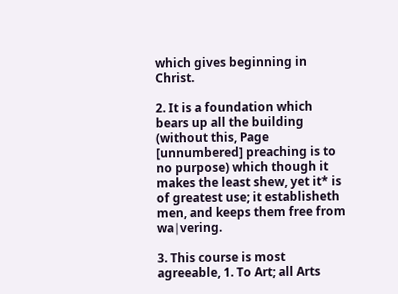which gives beginning in Christ.

2. It is a foundation which bears up all the building (without this, Page  [unnumbered] preaching is to no purpose) which though it makes the least shew, yet it* is of greatest use; it establisheth men, and keeps them free from wa∣vering.

3. This course is most agreeable, 1. To Art; all Arts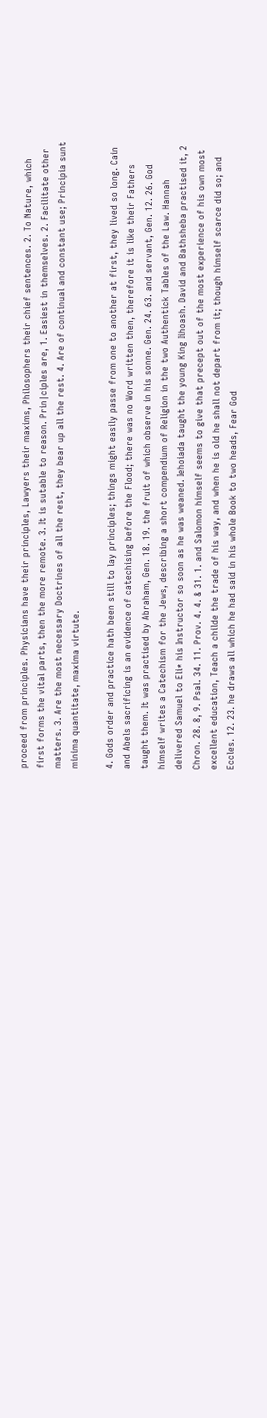proceed from principles. Physicians have their principles, Lawyers their maxims, Philosophers their chief sentences. 2. To Nature, which first forms the vital parts, then the more remote. 3. It is sutable to reason. Prin∣ciples are, 1. Easiest in themselves. 2. Facilitate other matters. 3. Are the most necessary Doctrines of all the rest, they bear up all the rest. 4. Are of continual and constant use; Principia sunt minima quantitate, maxima virtute.

4. Gods order and practice hath been still to lay principles; things might easily passe from one to another at first, they lived so long. Cain and Abels sacrificing is an evidence of catechising before the Flood; there was no Word written then, therefore it is like their Fathers taught them. It was practised by Abraham, Gen. 18. 19. the fruit of which observe in his sonne. Gen. 24. 63. and servant, Gen. 12. 26. God himself writes a Catechism for the Jews, describing a short compendium of Religion in the two Authentick Tables of the Law. Hannah delivered Samuel to Eli* his Instructor so soon as he was weaned. Iehoiada taught the young King Iihoash. David and Bathsheba practised it, 2 Chron. 28. 8, 9. Psal. 34. 11. Prov. 4. 4. & 31. 1. and Salomon himself seems to give that precept out of the most experience of his own most excellent education, Teach a childe the trade of his way, and when he is old he shall not depart from it; though himself scarce did so; and Eccles. 12. 23. he draws all which he had said in his whole Book to two heads, Fear God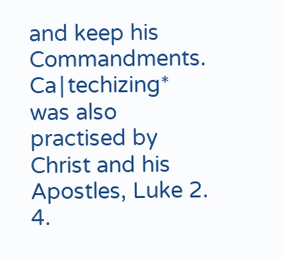and keep his Commandments. Ca∣techizing* was also practised by Christ and his Apostles, Luke 2. 4.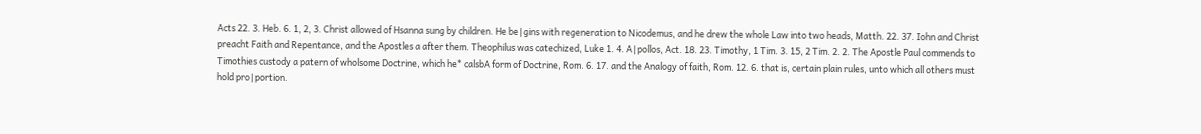Acts 22. 3. Heb. 6. 1, 2, 3. Christ allowed of Hsanna sung by children. He be∣gins with regeneration to Nicodemus, and he drew the whole Law into two heads, Matth. 22. 37. Iohn and Christ preacht Faith and Repentance, and the Apostles a after them. Theophilus was catechized, Luke 1. 4. A∣pollos, Act. 18. 23. Timothy, 1 Tim. 3. 15, 2 Tim. 2. 2. The Apostle Paul commends to Timothies custody a patern of wholsome Doctrine, which he* calsbA form of Doctrine, Rom. 6. 17. and the Analogy of faith, Rom. 12. 6. that is, certain plain rules, unto which all others must hold pro∣portion.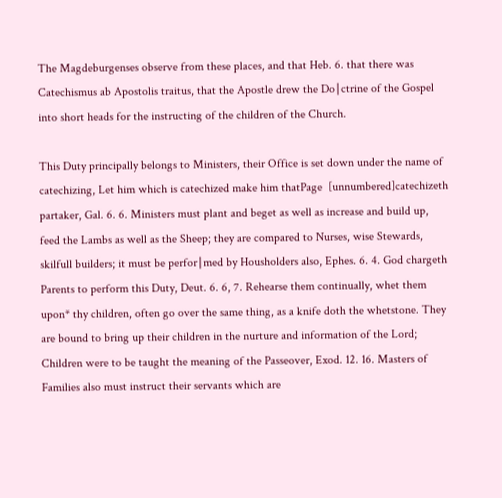The Magdeburgenses observe from these places, and that Heb. 6. that there was Catechismus ab Apostolis traitus, that the Apostle drew the Do∣ctrine of the Gospel into short heads for the instructing of the children of the Church.

This Duty principally belongs to Ministers, their Office is set down under the name of catechizing, Let him which is catechized make him thatPage  [unnumbered]catechizeth partaker, Gal. 6. 6. Ministers must plant and beget as well as increase and build up, feed the Lambs as well as the Sheep; they are compared to Nurses, wise Stewards, skilfull builders; it must be perfor∣med by Housholders also, Ephes. 6. 4. God chargeth Parents to perform this Duty, Deut. 6. 6, 7. Rehearse them continually, whet them upon* thy children, often go over the same thing, as a knife doth the whetstone. They are bound to bring up their children in the nurture and information of the Lord; Children were to be taught the meaning of the Passeover, Exod. 12. 16. Masters of Families also must instruct their servants which are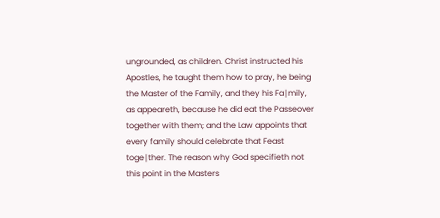ungrounded, as children. Christ instructed his Apostles, he taught them how to pray, he being the Master of the Family, and they his Fa∣mily, as appeareth, because he did eat the Passeover together with them; and the Law appoints that every family should celebrate that Feast toge∣ther. The reason why God specifieth not this point in the Masters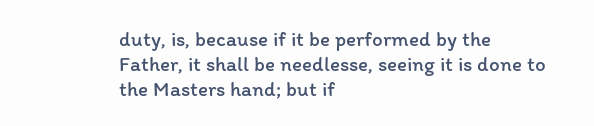duty, is, because if it be performed by the Father, it shall be needlesse, seeing it is done to the Masters hand; but if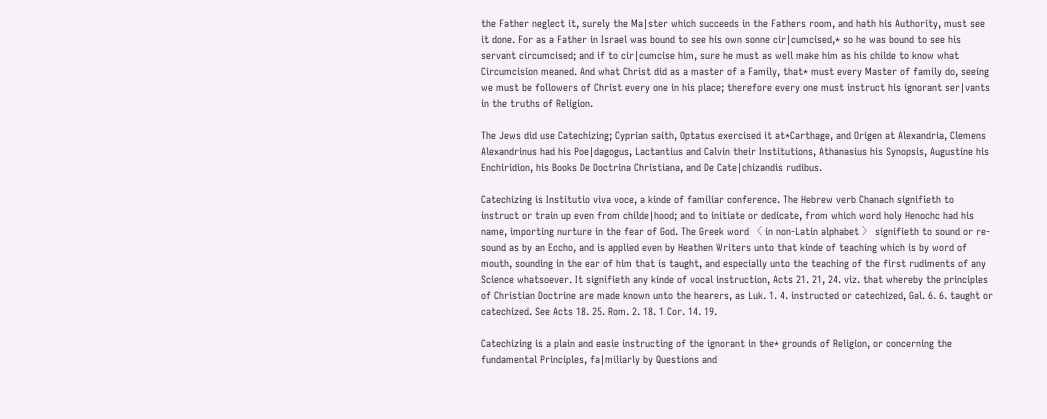the Father neglect it, surely the Ma∣ster which succeeds in the Fathers room, and hath his Authority, must see it done. For as a Father in Israel was bound to see his own sonne cir∣cumcised,* so he was bound to see his servant circumcised; and if to cir∣cumcise him, sure he must as well make him as his childe to know what Circumcision meaned. And what Christ did as a master of a Family, that* must every Master of family do, seeing we must be followers of Christ every one in his place; therefore every one must instruct his ignorant ser∣vants in the truths of Religion.

The Jews did use Catechizing; Cyprian saith, Optatus exercised it at*Carthage, and Origen at Alexandria, Clemens Alexandrinus had his Poe∣dagogus, Lactantius and Calvin their Institutions, Athanasius his Synopsis, Augustine his Enchiridion, his Books De Doctrina Christiana, and De Cate∣chizandis rudibus.

Catechizing is Institutio viva voce, a kinde of familiar conference. The Hebrew verb Chanach signifieth to instruct or train up even from childe∣hood; and to initiate or dedicate, from which word holy Henochc had his name, importing nurture in the fear of God. The Greek word 〈 in non-Latin alphabet 〉 signifieth to sound or re-sound as by an Eccho, and is applied even by Heathen Writers unto that kinde of teaching which is by word of mouth, sounding in the ear of him that is taught, and especially unto the teaching of the first rudiments of any Science whatsoever. It signifieth any kinde of vocal instruction, Acts 21. 21, 24. viz. that whereby the principles of Christian Doctrine are made known unto the hearers, as Luk. 1. 4. instructed or catechized, Gal. 6. 6. taught or catechized. See Acts 18. 25. Rom. 2. 18. 1 Cor. 14. 19.

Catechizing is a plain and easie instructing of the ignorant in the* grounds of Religion, or concerning the fundamental Principles, fa∣miliarly by Questions and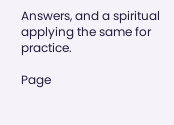Answers, and a spiritual applying the same for practice.

Page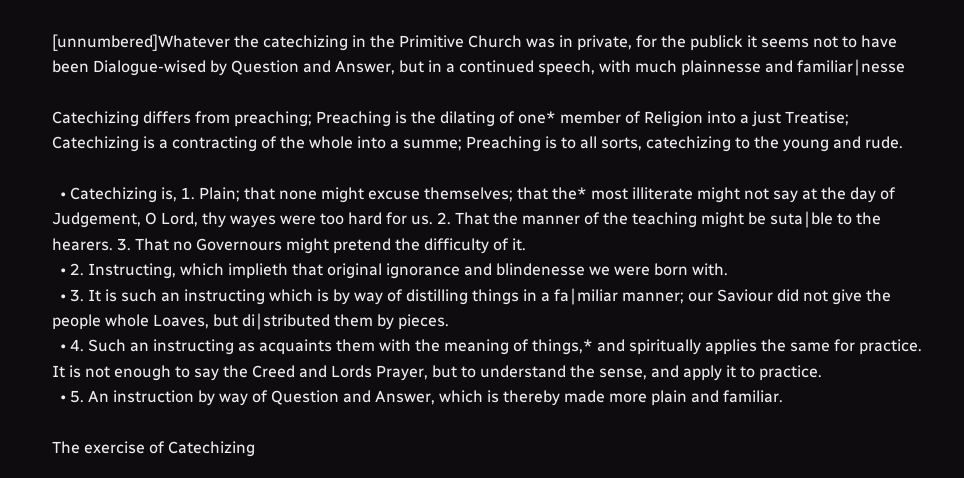[unnumbered]Whatever the catechizing in the Primitive Church was in private, for the publick it seems not to have been Dialogue-wised by Question and Answer, but in a continued speech, with much plainnesse and familiar∣nesse

Catechizing differs from preaching; Preaching is the dilating of one* member of Religion into a just Treatise; Catechizing is a contracting of the whole into a summe; Preaching is to all sorts, catechizing to the young and rude.

  • Catechizing is, 1. Plain; that none might excuse themselves; that the* most illiterate might not say at the day of Judgement, O Lord, thy wayes were too hard for us. 2. That the manner of the teaching might be suta∣ble to the hearers. 3. That no Governours might pretend the difficulty of it.
  • 2. Instructing, which implieth that original ignorance and blindenesse we were born with.
  • 3. It is such an instructing which is by way of distilling things in a fa∣miliar manner; our Saviour did not give the people whole Loaves, but di∣stributed them by pieces.
  • 4. Such an instructing as acquaints them with the meaning of things,* and spiritually applies the same for practice. It is not enough to say the Creed and Lords Prayer, but to understand the sense, and apply it to practice.
  • 5. An instruction by way of Question and Answer, which is thereby made more plain and familiar.

The exercise of Catechizing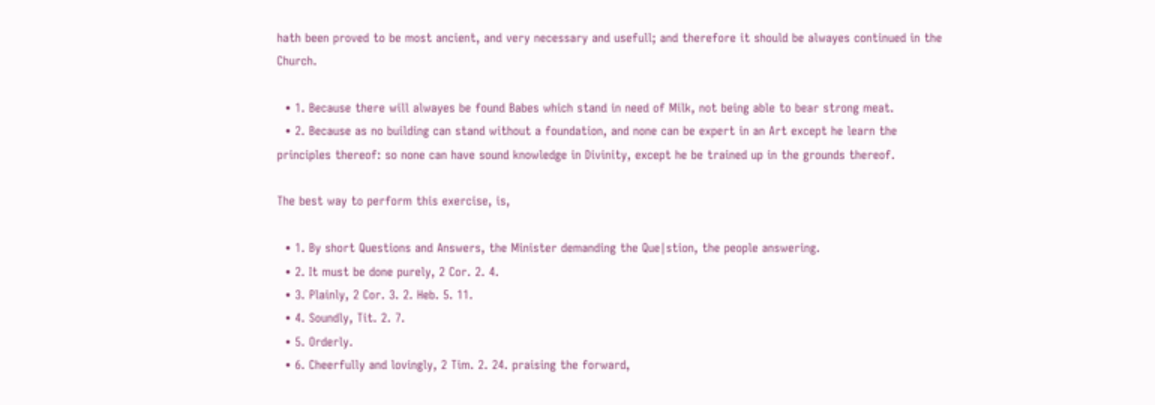hath been proved to be most ancient, and very necessary and usefull; and therefore it should be alwayes continued in the Church.

  • 1. Because there will alwayes be found Babes which stand in need of Milk, not being able to bear strong meat.
  • 2. Because as no building can stand without a foundation, and none can be expert in an Art except he learn the principles thereof: so none can have sound knowledge in Divinity, except he be trained up in the grounds thereof.

The best way to perform this exercise, is,

  • 1. By short Questions and Answers, the Minister demanding the Que∣stion, the people answering.
  • 2. It must be done purely, 2 Cor. 2. 4.
  • 3. Plainly, 2 Cor. 3. 2. Heb. 5. 11.
  • 4. Soundly, Tit. 2. 7.
  • 5. Orderly.
  • 6. Cheerfully and lovingly, 2 Tim. 2. 24. praising the forward,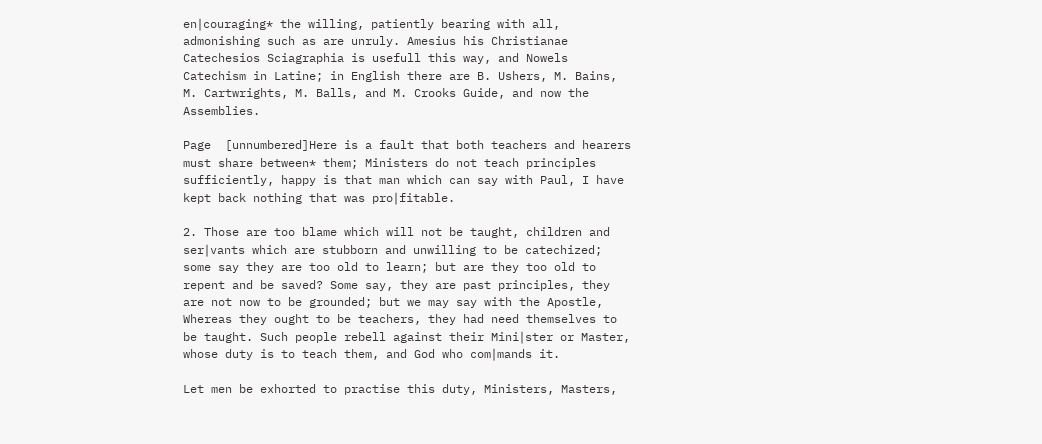en∣couraging* the willing, patiently bearing with all, admonishing such as are unruly. Amesius his Christianae Catechesios Sciagraphia is usefull this way, and Nowels Catechism in Latine; in English there are B. Ushers, M. Bains, M. Cartwrights, M. Balls, and M. Crooks Guide, and now the Assemblies.

Page  [unnumbered]Here is a fault that both teachers and hearers must share between* them; Ministers do not teach principles sufficiently, happy is that man which can say with Paul, I have kept back nothing that was pro∣fitable.

2. Those are too blame which will not be taught, children and ser∣vants which are stubborn and unwilling to be catechized; some say they are too old to learn; but are they too old to repent and be saved? Some say, they are past principles, they are not now to be grounded; but we may say with the Apostle, Whereas they ought to be teachers, they had need themselves to be taught. Such people rebell against their Mini∣ster or Master, whose duty is to teach them, and God who com∣mands it.

Let men be exhorted to practise this duty, Ministers, Masters,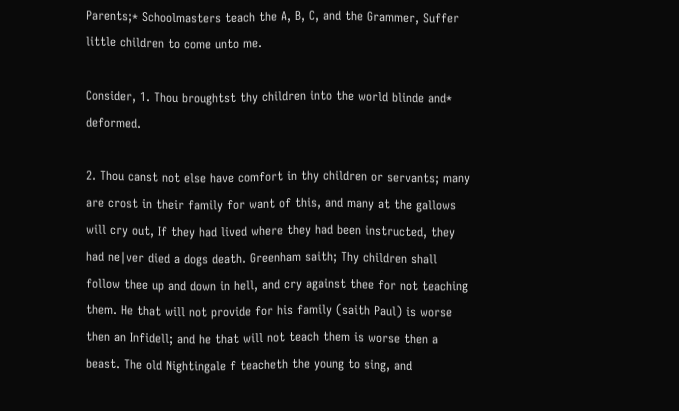Parents;* Schoolmasters teach the A, B, C, and the Grammer, Suffer little children to come unto me.

Consider, 1. Thou broughtst thy children into the world blinde and* deformed.

2. Thou canst not else have comfort in thy children or servants; many are crost in their family for want of this, and many at the gallows will cry out, If they had lived where they had been instructed, they had ne∣ver died a dogs death. Greenham saith; Thy children shall follow thee up and down in hell, and cry against thee for not teaching them. He that will not provide for his family (saith Paul) is worse then an Infidell; and he that will not teach them is worse then a beast. The old Nightingale f teacheth the young to sing, and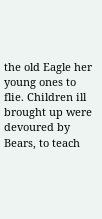the old Eagle her young ones to flie. Children ill brought up were devoured by Bears, to teach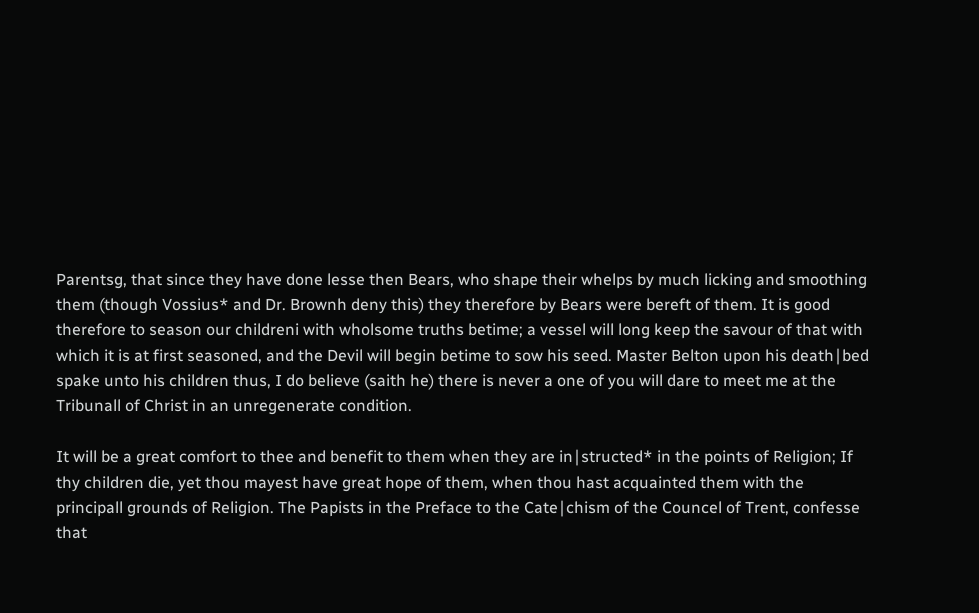Parentsg, that since they have done lesse then Bears, who shape their whelps by much licking and smoothing them (though Vossius* and Dr. Brownh deny this) they therefore by Bears were bereft of them. It is good therefore to season our childreni with wholsome truths betime; a vessel will long keep the savour of that with which it is at first seasoned, and the Devil will begin betime to sow his seed. Master Belton upon his death∣bed spake unto his children thus, I do believe (saith he) there is never a one of you will dare to meet me at the Tribunall of Christ in an unregenerate condition.

It will be a great comfort to thee and benefit to them when they are in∣structed* in the points of Religion; If thy children die, yet thou mayest have great hope of them, when thou hast acquainted them with the principall grounds of Religion. The Papists in the Preface to the Cate∣chism of the Councel of Trent, confesse that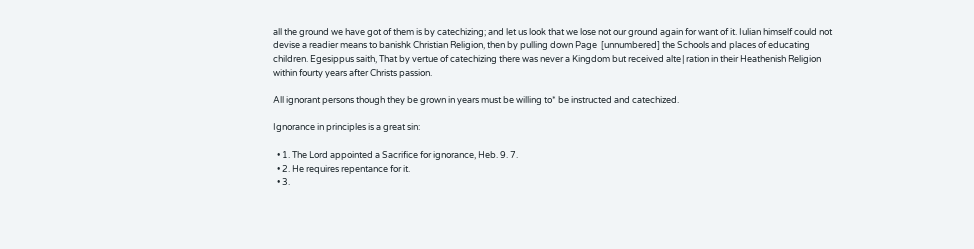all the ground we have got of them is by catechizing; and let us look that we lose not our ground again for want of it. Iulian himself could not devise a readier means to banishk Christian Religion, then by pulling down Page  [unnumbered] the Schools and places of educating children. Egesippus saith, That by vertue of catechizing there was never a Kingdom but received alte∣ration in their Heathenish Religion within fourty years after Christs passion.

All ignorant persons though they be grown in years must be willing to* be instructed and catechized.

Ignorance in principles is a great sin:

  • 1. The Lord appointed a Sacrifice for ignorance, Heb. 9. 7.
  • 2. He requires repentance for it.
  • 3.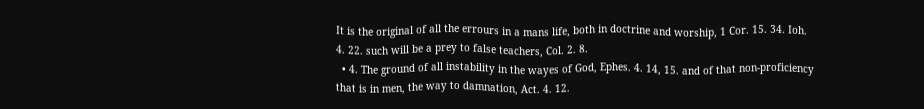It is the original of all the errours in a mans life, both in doctrine and worship, 1 Cor. 15. 34. Ioh. 4. 22. such will be a prey to false teachers, Col. 2. 8.
  • 4. The ground of all instability in the wayes of God, Ephes. 4. 14, 15. and of that non-proficiency that is in men, the way to damnation, Act. 4. 12.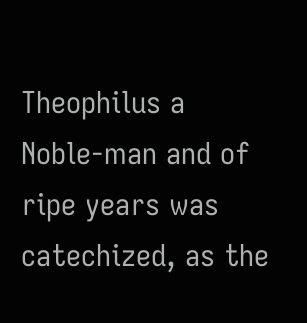Theophilus a Noble-man and of ripe years was catechized, as the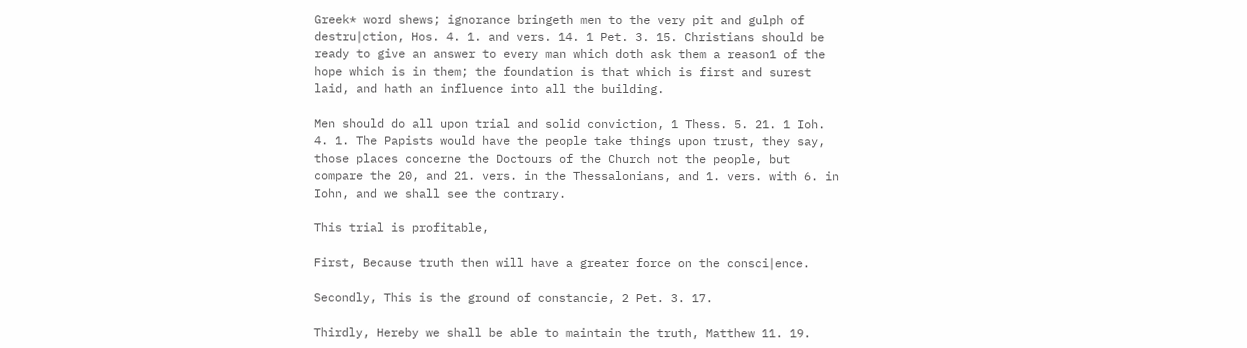Greek* word shews; ignorance bringeth men to the very pit and gulph of destru∣ction, Hos. 4. 1. and vers. 14. 1 Pet. 3. 15. Christians should be ready to give an answer to every man which doth ask them a reason1 of the hope which is in them; the foundation is that which is first and surest laid, and hath an influence into all the building.

Men should do all upon trial and solid conviction, 1 Thess. 5. 21. 1 Ioh. 4. 1. The Papists would have the people take things upon trust, they say, those places concerne the Doctours of the Church not the people, but compare the 20, and 21. vers. in the Thessalonians, and 1. vers. with 6. in Iohn, and we shall see the contrary.

This trial is profitable,

First, Because truth then will have a greater force on the consci∣ence.

Secondly, This is the ground of constancie, 2 Pet. 3. 17.

Thirdly, Hereby we shall be able to maintain the truth, Matthew 11. 19.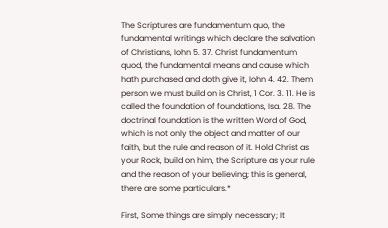The Scriptures are fundamentum quo, the fundamental writings which declare the salvation of Christians, Iohn 5. 37. Christ fundamentum quod, the fundamental means and cause which hath purchased and doth give it, Iohn 4. 42. Them person we must build on is Christ, 1 Cor. 3. 11. He is called the foundation of foundations, Isa. 28. The doctrinal foundation is the written Word of God, which is not only the object and matter of our faith, but the rule and reason of it. Hold Christ as your Rock, build on him, the Scripture as your rule and the reason of your believing; this is general, there are some particulars.*

First, Some things are simply necessary; It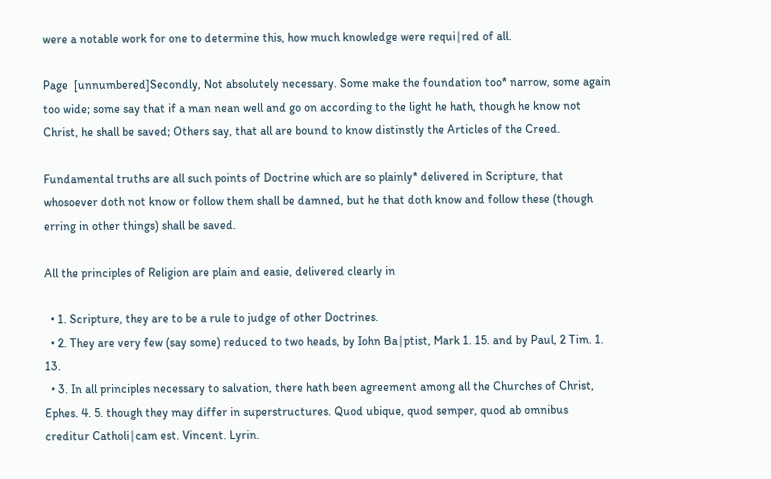were a notable work for one to determine this, how much knowledge were requi∣red of all.

Page  [unnumbered]Secondly, Not absolutely necessary. Some make the foundation too* narrow, some again too wide; some say that if a man nean well and go on according to the light he hath, though he know not Christ, he shall be saved; Others say, that all are bound to know distinstly the Articles of the Creed.

Fundamental truths are all such points of Doctrine which are so plainly* delivered in Scripture, that whosoever doth not know or follow them shall be damned, but he that doth know and follow these (though erring in other things) shall be saved.

All the principles of Religion are plain and easie, delivered clearly in

  • 1. Scripture, they are to be a rule to judge of other Doctrines.
  • 2. They are very few (say some) reduced to two heads, by Iohn Ba∣ptist, Mark 1. 15. and by Paul, 2 Tim. 1. 13.
  • 3. In all principles necessary to salvation, there hath been agreement among all the Churches of Christ, Ephes. 4. 5. though they may differ in superstructures. Quod ubique, quod semper, quod ab omnibus creditur Catholi∣cam est. Vincent. Lyrin.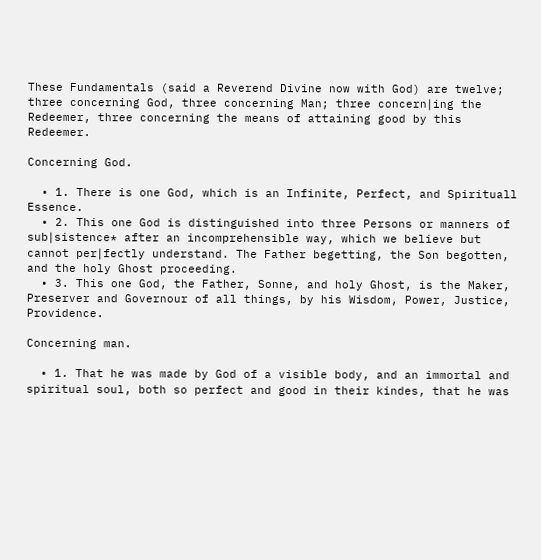These Fundamentals (said a Reverend Divine now with God) are twelve; three concerning God, three concerning Man; three concern∣ing the Redeemer, three concerning the means of attaining good by this Redeemer.

Concerning God.

  • 1. There is one God, which is an Infinite, Perfect, and Spirituall Essence.
  • 2. This one God is distinguished into three Persons or manners of sub∣sistence* after an incomprehensible way, which we believe but cannot per∣fectly understand. The Father begetting, the Son begotten, and the holy Ghost proceeding.
  • 3. This one God, the Father, Sonne, and holy Ghost, is the Maker, Preserver and Governour of all things, by his Wisdom, Power, Justice, Providence.

Concerning man.

  • 1. That he was made by God of a visible body, and an immortal and spiritual soul, both so perfect and good in their kindes, that he was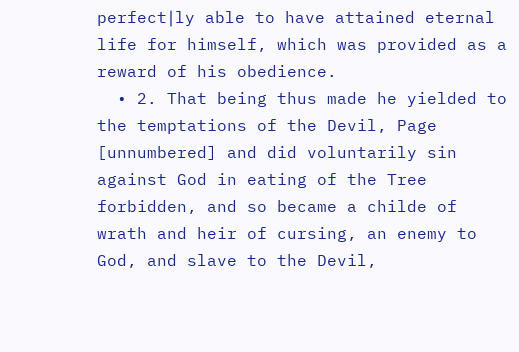perfect∣ly able to have attained eternal life for himself, which was provided as a reward of his obedience.
  • 2. That being thus made he yielded to the temptations of the Devil, Page  [unnumbered] and did voluntarily sin against God in eating of the Tree forbidden, and so became a childe of wrath and heir of cursing, an enemy to God, and slave to the Devil,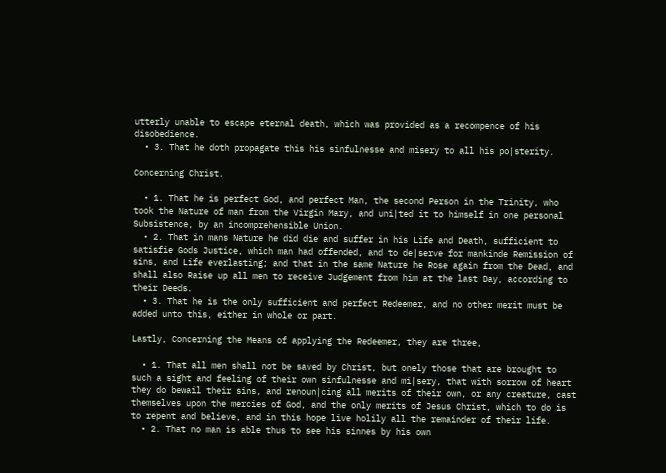utterly unable to escape eternal death, which was provided as a recompence of his disobedience.
  • 3. That he doth propagate this his sinfulnesse and misery to all his po∣sterity.

Concerning Christ.

  • 1. That he is perfect God, and perfect Man, the second Person in the Trinity, who took the Nature of man from the Virgin Mary, and uni∣ted it to himself in one personal Subsistence, by an incomprehensible Union.
  • 2. That in mans Nature he did die and suffer in his Life and Death, sufficient to satisfie Gods Justice, which man had offended, and to de∣serve for mankinde Remission of sins, and Life everlasting; and that in the same Nature he Rose again from the Dead, and shall also Raise up all men to receive Judgement from him at the last Day, according to their Deeds.
  • 3. That he is the only sufficient and perfect Redeemer, and no other merit must be added unto this, either in whole or part.

Lastly, Concerning the Means of applying the Redeemer, they are three,

  • 1. That all men shall not be saved by Christ, but onely those that are brought to such a sight and feeling of their own sinfulnesse and mi∣sery, that with sorrow of heart they do bewail their sins, and renoun∣cing all merits of their own, or any creature, cast themselves upon the mercies of God, and the only merits of Jesus Christ, which to do is to repent and believe, and in this hope live holily all the remainder of their life.
  • 2. That no man is able thus to see his sinnes by his own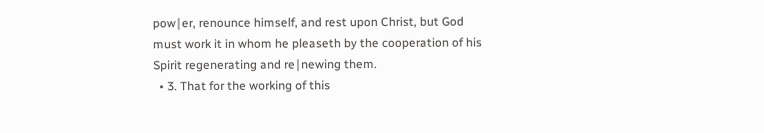pow∣er, renounce himself, and rest upon Christ, but God must work it in whom he pleaseth by the cooperation of his Spirit regenerating and re∣newing them.
  • 3. That for the working of this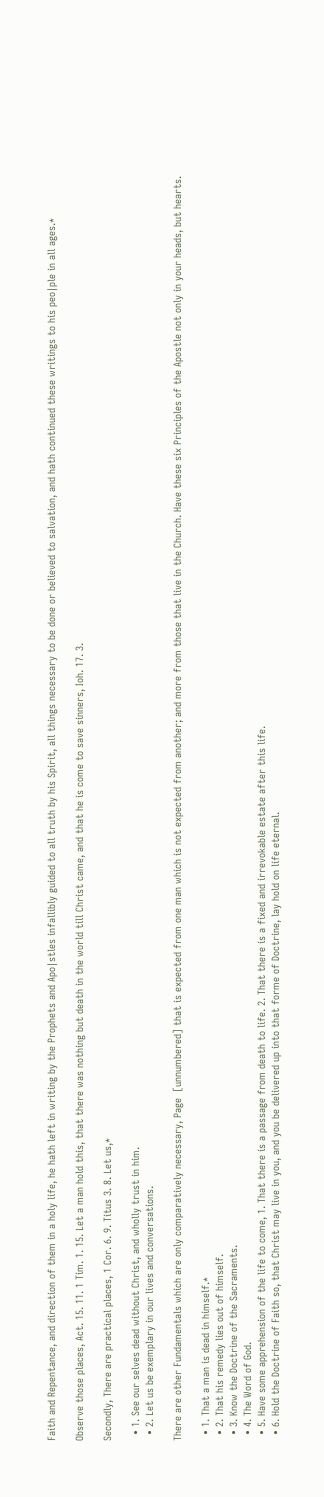Faith and Repentance, and direction of them in a holy life, he hath left in writing by the Prophets and Apo∣stles infallibly guided to all truth by his Spirit, all things necessary to be done or believed to salvation, and hath continued these writings to his peo∣ple in all ages.*

Observe those places, Act. 15. 11. 1 Tim. 1. 15. Let a man hold this, that there was nothing but death in the world till Christ came, and that he is come to save sinners, Ioh. 17. 3.

Secondly, There are practical places, 1 Cor. 6. 9. Titus 3. 8. Let us,*

  • 1. See our selves dead without Christ, and wholly trust in him.
  • 2. Let us be exemplary in our lives and conversations.

There are other Fundamentals which are only comparatively necessary, Page  [unnumbered] that is expected from one man which is not expected from another; and more from those that live in the Church. Have these six Principles of the Apostle not only in your heads, but hearts.

  • 1. That a man is dead in himself.*
  • 2. That his remedy lies out of himself.
  • 3. Know the Doctrine of the Sacraments.
  • 4. The Word of God.
  • 5. Have some apprehension of the life to come, 1. That there is a passage from death to life. 2. That there is a fixed and irrevokable estate after this life.
  • 6. Hold the Doctrine of Faith so, that Christ may live in you, and you be delivered up into that forme of Doctrine, lay hold on life eternal.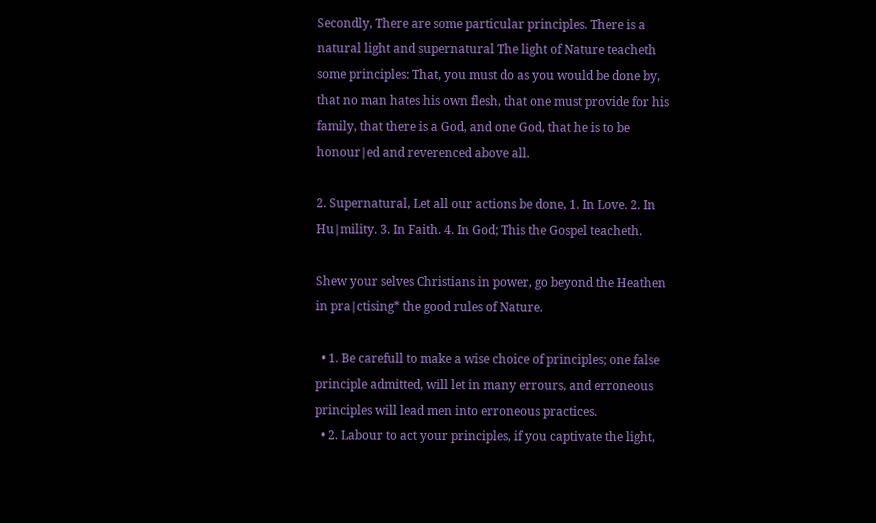Secondly, There are some particular principles. There is a natural light and supernatural The light of Nature teacheth some principles: That, you must do as you would be done by, that no man hates his own flesh, that one must provide for his family, that there is a God, and one God, that he is to be honour∣ed and reverenced above all.

2. Supernatural, Let all our actions be done, 1. In Love. 2. In Hu∣mility. 3. In Faith. 4. In God; This the Gospel teacheth.

Shew your selves Christians in power, go beyond the Heathen in pra∣ctising* the good rules of Nature.

  • 1. Be carefull to make a wise choice of principles; one false principle admitted, will let in many errours, and erroneous principles will lead men into erroneous practices.
  • 2. Labour to act your principles, if you captivate the light,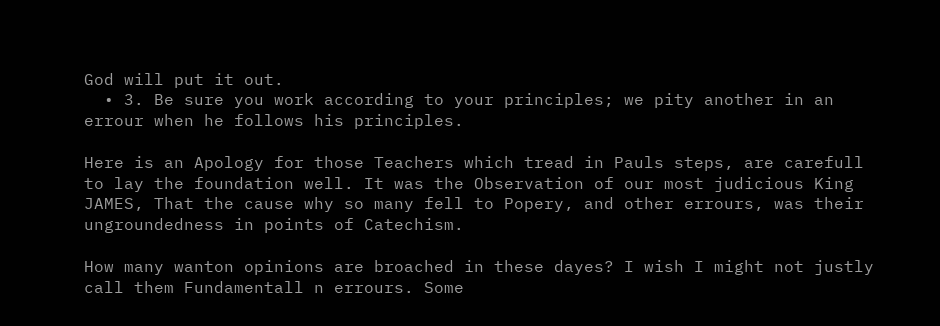God will put it out.
  • 3. Be sure you work according to your principles; we pity another in an errour when he follows his principles.

Here is an Apology for those Teachers which tread in Pauls steps, are carefull to lay the foundation well. It was the Observation of our most judicious King JAMES, That the cause why so many fell to Popery, and other errours, was their ungroundedness in points of Catechism.

How many wanton opinions are broached in these dayes? I wish I might not justly call them Fundamentall n errours. Some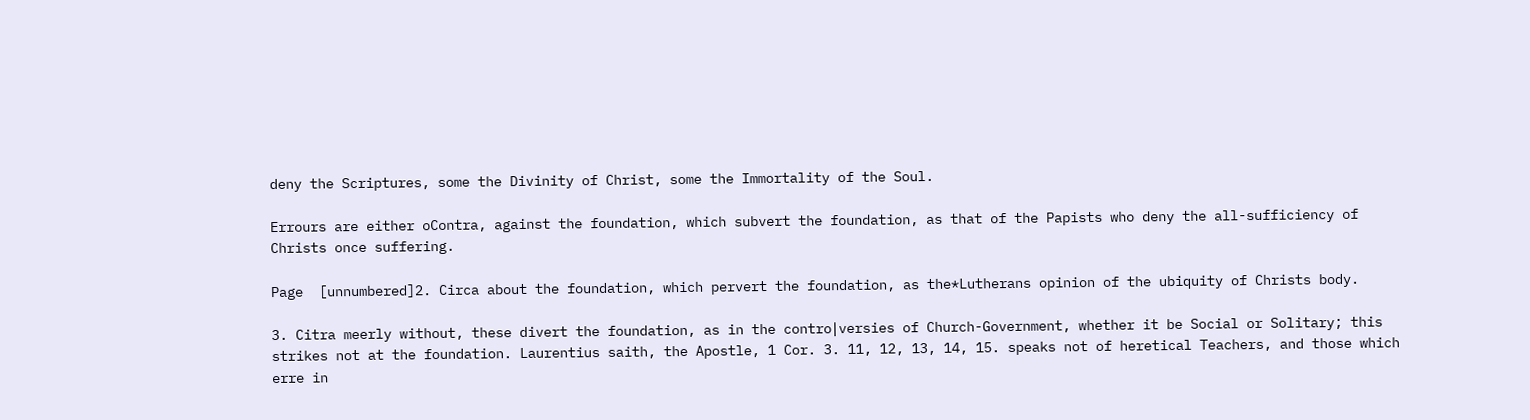deny the Scriptures, some the Divinity of Christ, some the Immortality of the Soul.

Errours are either oContra, against the foundation, which subvert the foundation, as that of the Papists who deny the all-sufficiency of Christs once suffering.

Page  [unnumbered]2. Circa about the foundation, which pervert the foundation, as the*Lutherans opinion of the ubiquity of Christs body.

3. Citra meerly without, these divert the foundation, as in the contro∣versies of Church-Government, whether it be Social or Solitary; this strikes not at the foundation. Laurentius saith, the Apostle, 1 Cor. 3. 11, 12, 13, 14, 15. speaks not of heretical Teachers, and those which erre in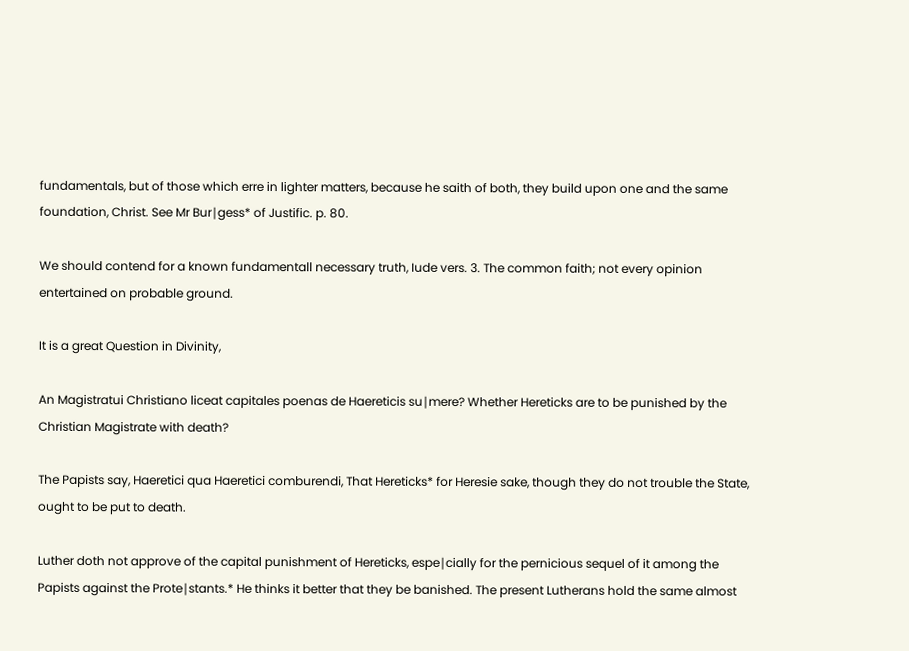fundamentals, but of those which erre in lighter matters, because he saith of both, they build upon one and the same foundation, Christ. See Mr Bur∣gess* of Justific. p. 80.

We should contend for a known fundamentall necessary truth, Iude vers. 3. The common faith; not every opinion entertained on probable ground.

It is a great Question in Divinity,

An Magistratui Christiano liceat capitales poenas de Haereticis su∣mere? Whether Hereticks are to be punished by the Christian Magistrate with death?

The Papists say, Haeretici qua Haeretici comburendi, That Hereticks* for Heresie sake, though they do not trouble the State, ought to be put to death.

Luther doth not approve of the capital punishment of Hereticks, espe∣cially for the pernicious sequel of it among the Papists against the Prote∣stants.* He thinks it better that they be banished. The present Lutherans hold the same almost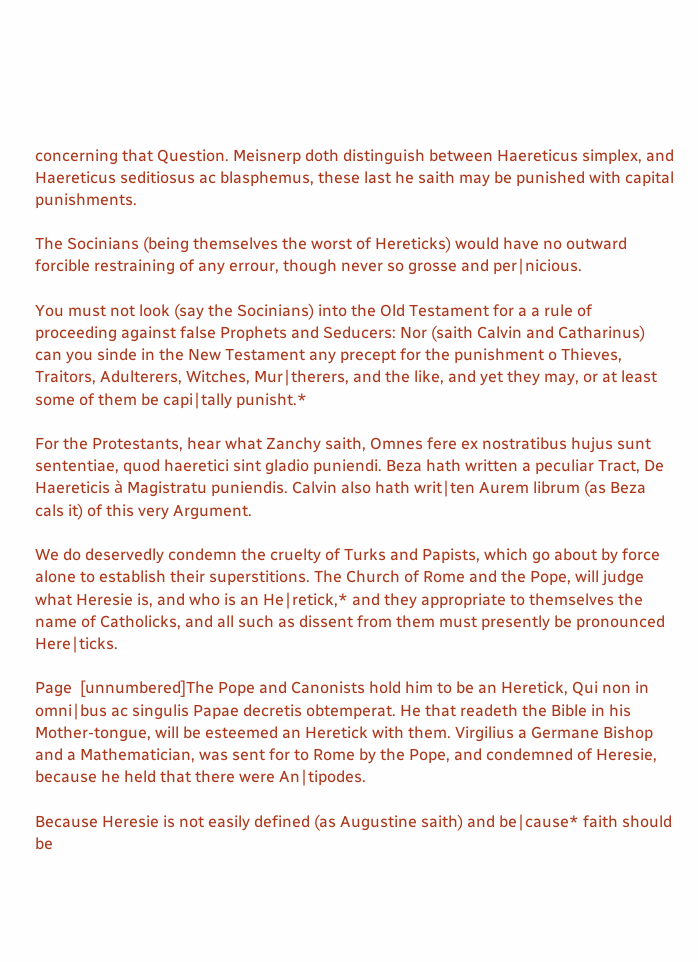concerning that Question. Meisnerp doth distinguish between Haereticus simplex, and Haereticus seditiosus ac blasphemus, these last he saith may be punished with capital punishments.

The Socinians (being themselves the worst of Hereticks) would have no outward forcible restraining of any errour, though never so grosse and per∣nicious.

You must not look (say the Socinians) into the Old Testament for a a rule of proceeding against false Prophets and Seducers: Nor (saith Calvin and Catharinus) can you sinde in the New Testament any precept for the punishment o Thieves, Traitors, Adulterers, Witches, Mur∣therers, and the like, and yet they may, or at least some of them be capi∣tally punisht.*

For the Protestants, hear what Zanchy saith, Omnes fere ex nostratibus hujus sunt sententiae, quod haeretici sint gladio puniendi. Beza hath written a peculiar Tract, De Haereticis à Magistratu puniendis. Calvin also hath writ∣ten Aurem librum (as Beza cals it) of this very Argument.

We do deservedly condemn the cruelty of Turks and Papists, which go about by force alone to establish their superstitions. The Church of Rome and the Pope, will judge what Heresie is, and who is an He∣retick,* and they appropriate to themselves the name of Catholicks, and all such as dissent from them must presently be pronounced Here∣ticks.

Page  [unnumbered]The Pope and Canonists hold him to be an Heretick, Qui non in omni∣bus ac singulis Papae decretis obtemperat. He that readeth the Bible in his Mother-tongue, will be esteemed an Heretick with them. Virgilius a Germane Bishop and a Mathematician, was sent for to Rome by the Pope, and condemned of Heresie, because he held that there were An∣tipodes.

Because Heresie is not easily defined (as Augustine saith) and be∣cause* faith should be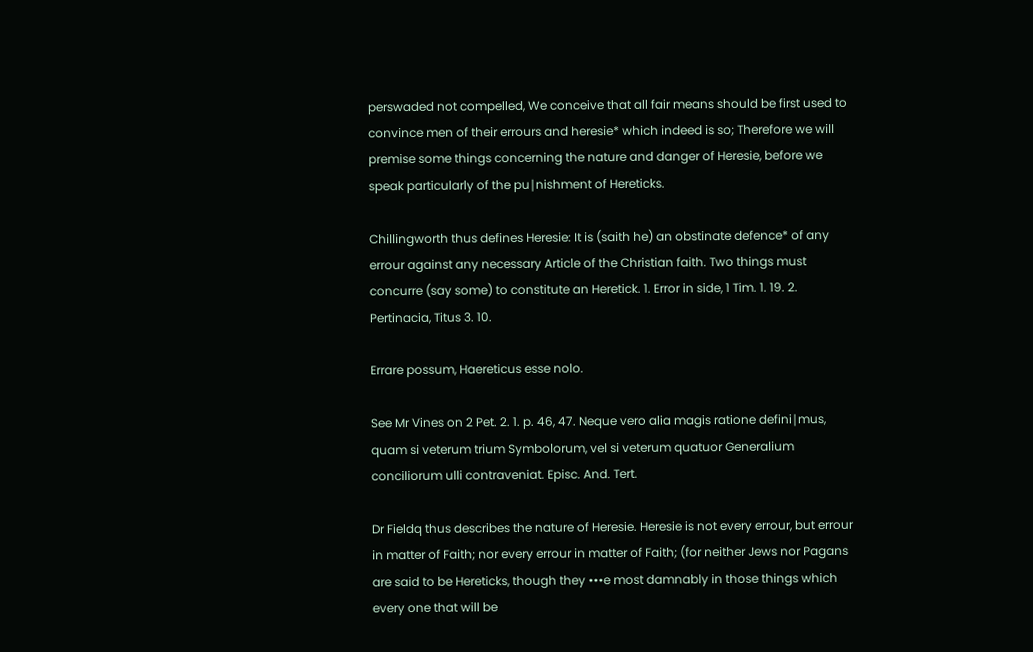perswaded not compelled, We conceive that all fair means should be first used to convince men of their errours and heresie* which indeed is so; Therefore we will premise some things concerning the nature and danger of Heresie, before we speak particularly of the pu∣nishment of Hereticks.

Chillingworth thus defines Heresie: It is (saith he) an obstinate defence* of any errour against any necessary Article of the Christian faith. Two things must concurre (say some) to constitute an Heretick. 1. Error in side, 1 Tim. 1. 19. 2. Pertinacia, Titus 3. 10.

Errare possum, Haereticus esse nolo.

See Mr Vines on 2 Pet. 2. 1. p. 46, 47. Neque vero alia magis ratione defini∣mus, quam si veterum trium Symbolorum, vel si veterum quatuor Generalium conciliorum ulli contraveniat. Episc. And. Tert.

Dr Fieldq thus describes the nature of Heresie. Heresie is not every errour, but errour in matter of Faith; nor every errour in matter of Faith; (for neither Jews nor Pagans are said to be Hereticks, though they •••e most damnably in those things which every one that will be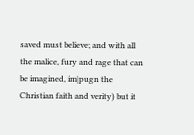saved must believe; and with all the malice, fury and rage that can be imagined, im∣pugn the Christian faith and verity) but it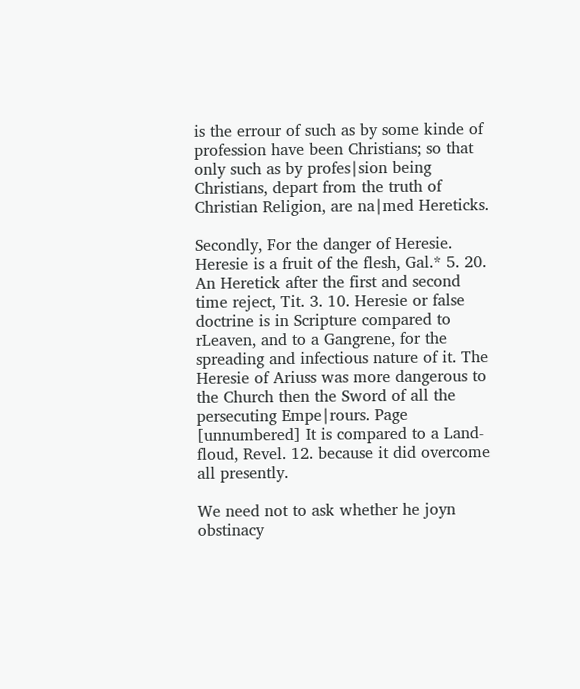is the errour of such as by some kinde of profession have been Christians; so that only such as by profes∣sion being Christians, depart from the truth of Christian Religion, are na∣med Hereticks.

Secondly, For the danger of Heresie. Heresie is a fruit of the flesh, Gal.* 5. 20. An Heretick after the first and second time reject, Tit. 3. 10. Heresie or false doctrine is in Scripture compared to rLeaven, and to a Gangrene, for the spreading and infectious nature of it. The Heresie of Ariuss was more dangerous to the Church then the Sword of all the persecuting Empe∣rours. Page  [unnumbered] It is compared to a Land-floud, Revel. 12. because it did overcome all presently.

We need not to ask whether he joyn obstinacy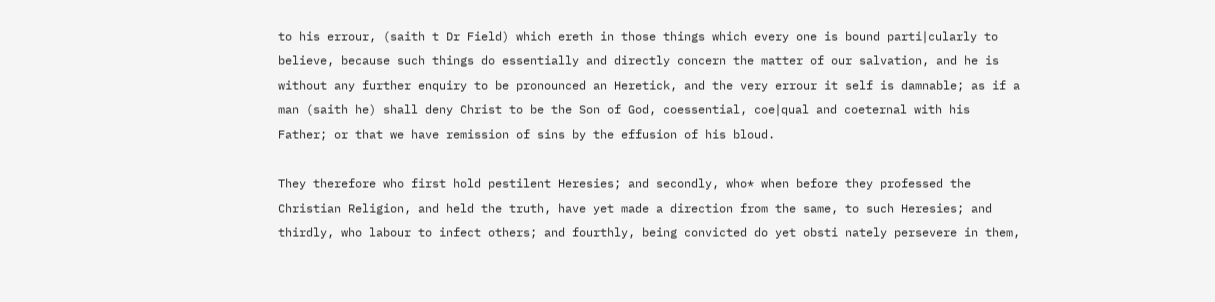to his errour, (saith t Dr Field) which ereth in those things which every one is bound parti∣cularly to believe, because such things do essentially and directly concern the matter of our salvation, and he is without any further enquiry to be pronounced an Heretick, and the very errour it self is damnable; as if a man (saith he) shall deny Christ to be the Son of God, coessential, coe∣qual and coeternal with his Father; or that we have remission of sins by the effusion of his bloud.

They therefore who first hold pestilent Heresies; and secondly, who* when before they professed the Christian Religion, and held the truth, have yet made a direction from the same, to such Heresies; and thirdly, who labour to infect others; and fourthly, being convicted do yet obsti nately persevere in them,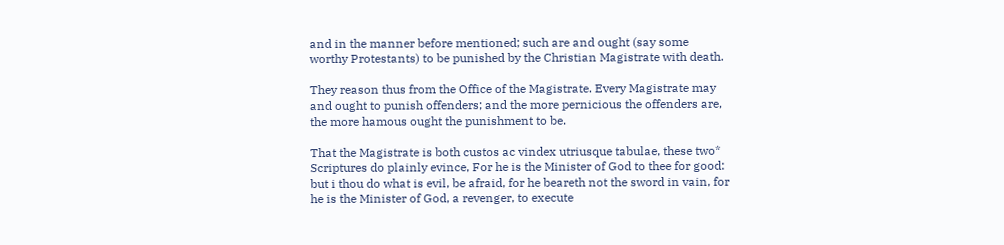and in the manner before mentioned; such are and ought (say some worthy Protestants) to be punished by the Christian Magistrate with death.

They reason thus from the Office of the Magistrate. Every Magistrate may and ought to punish offenders; and the more pernicious the offenders are, the more hamous ought the punishment to be.

That the Magistrate is both custos ac vindex utriusque tabulae, these two* Scriptures do plainly evince, For he is the Minister of God to thee for good: but i thou do what is evil, be afraid, for he beareth not the sword in vain, for he is the Minister of God, a revenger, to execute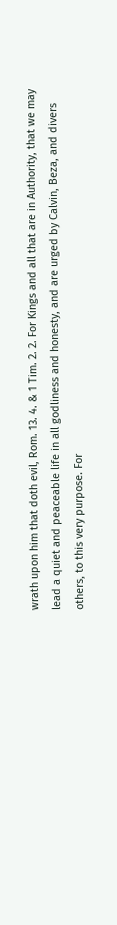wrath upon him that doth evil, Rom. 13. 4. & 1 Tim. 2. 2. For Kings and all that are in Authority, that we may lead a quiet and peaceable life in all godliness and honesty, and are urged by Calvin, Beza, and divers others, to this very purpose. For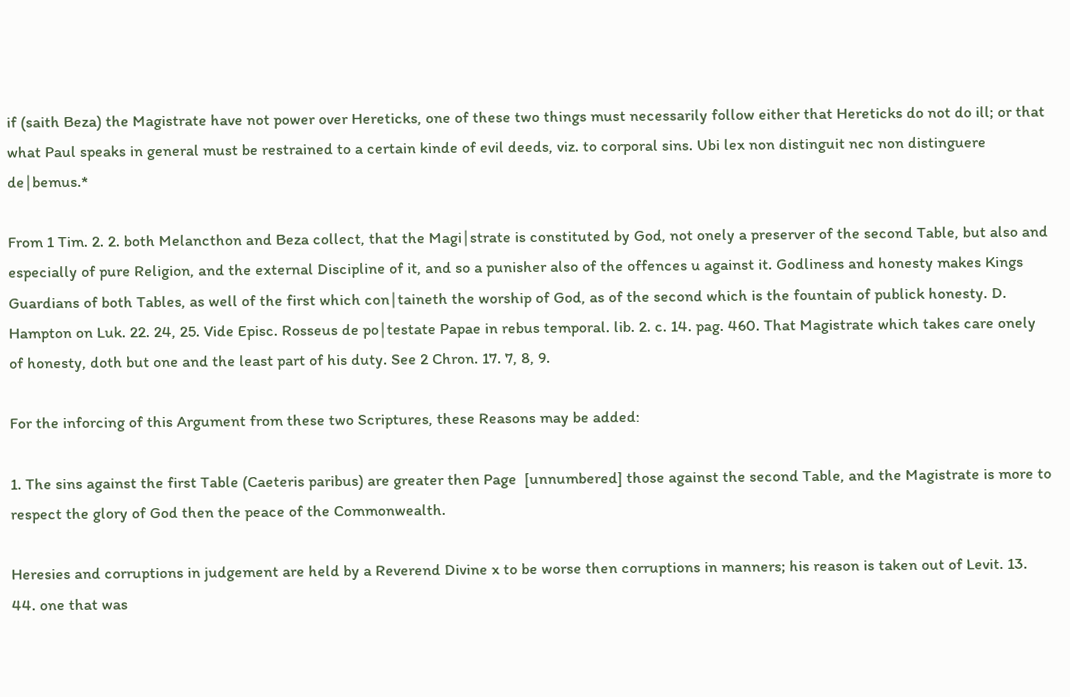if (saith Beza) the Magistrate have not power over Hereticks, one of these two things must necessarily follow either that Hereticks do not do ill; or that what Paul speaks in general must be restrained to a certain kinde of evil deeds, viz. to corporal sins. Ubi lex non distinguit nec non distinguere de∣bemus.*

From 1 Tim. 2. 2. both Melancthon and Beza collect, that the Magi∣strate is constituted by God, not onely a preserver of the second Table, but also and especially of pure Religion, and the external Discipline of it, and so a punisher also of the offences u against it. Godliness and honesty makes Kings Guardians of both Tables, as well of the first which con∣taineth the worship of God, as of the second which is the fountain of publick honesty. D. Hampton on Luk. 22. 24, 25. Vide Episc. Rosseus de po∣testate Papae in rebus temporal. lib. 2. c. 14. pag. 460. That Magistrate which takes care onely of honesty, doth but one and the least part of his duty. See 2 Chron. 17. 7, 8, 9.

For the inforcing of this Argument from these two Scriptures, these Reasons may be added:

1. The sins against the first Table (Caeteris paribus) are greater then Page  [unnumbered] those against the second Table, and the Magistrate is more to respect the glory of God then the peace of the Commonwealth.

Heresies and corruptions in judgement are held by a Reverend Divine x to be worse then corruptions in manners; his reason is taken out of Levit. 13. 44. one that was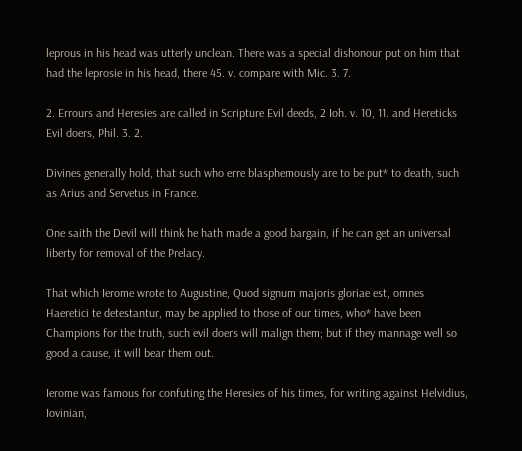leprous in his head was utterly unclean. There was a special dishonour put on him that had the leprosie in his head, there 45. v. compare with Mic. 3. 7.

2. Errours and Heresies are called in Scripture Evil deeds, 2 Ioh. v. 10, 11. and Hereticks Evil doers, Phil. 3. 2.

Divines generally hold, that such who erre blasphemously are to be put* to death, such as Arius and Servetus in France.

One saith the Devil will think he hath made a good bargain, if he can get an universal liberty for removal of the Prelacy.

That which Ierome wrote to Augustine, Quod signum majoris gloriae est, omnes Haeretici te detestantur, may be applied to those of our times, who* have been Champions for the truth, such evil doers will malign them; but if they mannage well so good a cause, it will bear them out.

Ierome was famous for confuting the Heresies of his times, for writing against Helvidius, Iovinian,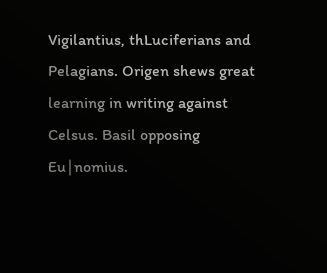Vigilantius, thLuciferians and Pelagians. Origen shews great learning in writing against Celsus. Basil opposing Eu∣nomius.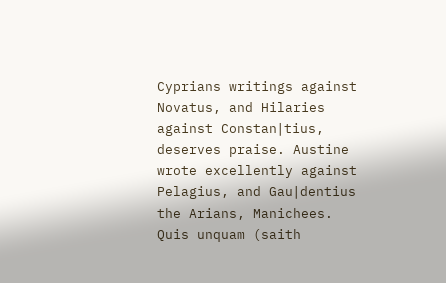Cyprians writings against Novatus, and Hilaries against Constan∣tius, deserves praise. Austine wrote excellently against Pelagius, and Gau∣dentius the Arians, Manichees. Quis unquam (saith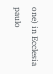one) in Ecclesia paulo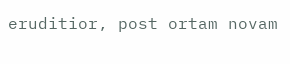eruditior, post ortam novam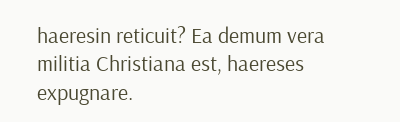haeresin reticuit? Ea demum vera militia Christiana est, haereses expugnare.